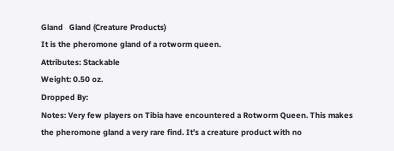Gland   Gland (Creature Products)
It is the pheromone gland of a rotworm queen.
Attributes: Stackable
Weight: 0.50 oz.
Dropped By:
Notes: Very few players on Tibia have encountered a Rotworm Queen. This makes the pheromone gland a very rare find. It's a creature product with no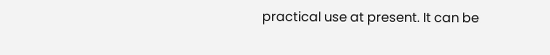practical use at present. It can be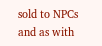sold to NPCs and as with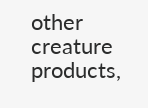other creature products,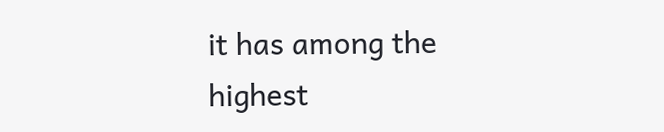it has among the highest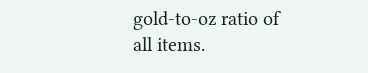gold-to-oz ratio of all items.